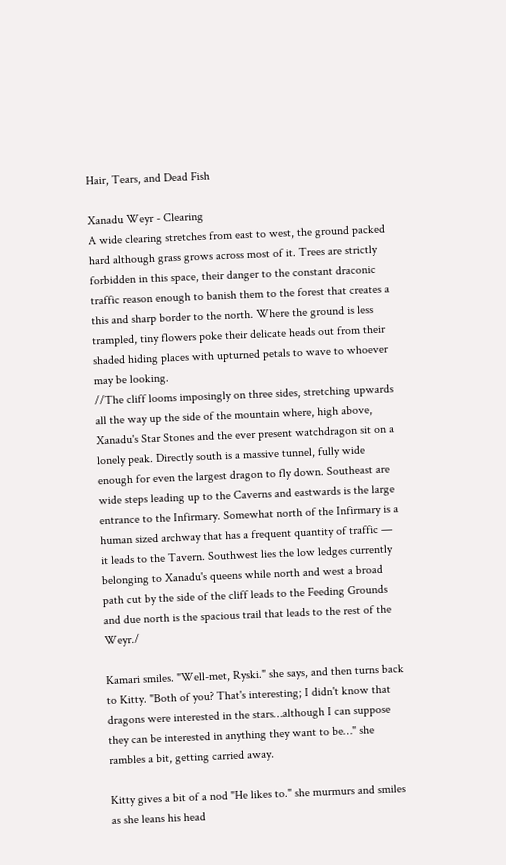Hair, Tears, and Dead Fish

Xanadu Weyr - Clearing
A wide clearing stretches from east to west, the ground packed hard although grass grows across most of it. Trees are strictly forbidden in this space, their danger to the constant draconic traffic reason enough to banish them to the forest that creates a this and sharp border to the north. Where the ground is less trampled, tiny flowers poke their delicate heads out from their shaded hiding places with upturned petals to wave to whoever may be looking.
//The cliff looms imposingly on three sides, stretching upwards all the way up the side of the mountain where, high above, Xanadu's Star Stones and the ever present watchdragon sit on a lonely peak. Directly south is a massive tunnel, fully wide enough for even the largest dragon to fly down. Southeast are wide steps leading up to the Caverns and eastwards is the large entrance to the Infirmary. Somewhat north of the Infirmary is a human sized archway that has a frequent quantity of traffic — it leads to the Tavern. Southwest lies the low ledges currently belonging to Xanadu's queens while north and west a broad path cut by the side of the cliff leads to the Feeding Grounds and due north is the spacious trail that leads to the rest of the Weyr./

Kamari smiles. "Well-met, Ryski." she says, and then turns back to Kitty. "Both of you? That's interesting; I didn't know that dragons were interested in the stars…although I can suppose they can be interested in anything they want to be…" she rambles a bit, getting carried away.

Kitty gives a bit of a nod "He likes to." she murmurs and smiles as she leans his head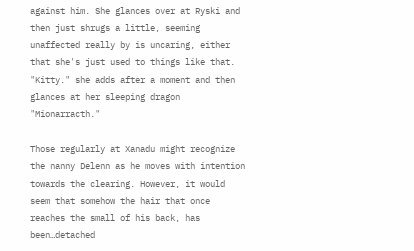against him. She glances over at Ryski and then just shrugs a little, seeming unaffected really by is uncaring, either that she's just used to things like that. "Kitty." she adds after a moment and then glances at her sleeping dragon "Mionarracth."

Those regularly at Xanadu might recognize the nanny Delenn as he moves with intention towards the clearing. However, it would seem that somehow the hair that once reaches the small of his back, has been…detached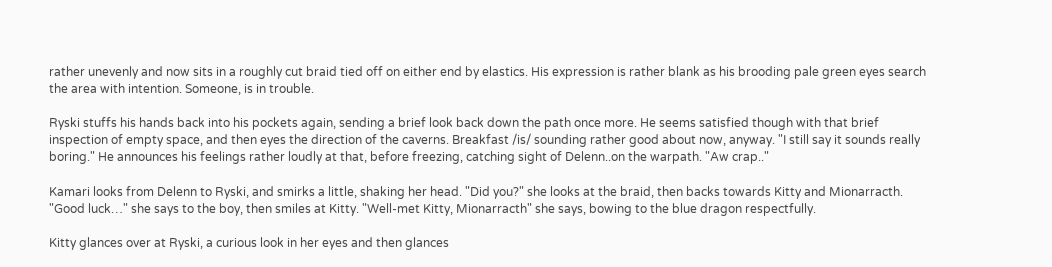rather unevenly and now sits in a roughly cut braid tied off on either end by elastics. His expression is rather blank as his brooding pale green eyes search the area with intention. Someone, is in trouble.

Ryski stuffs his hands back into his pockets again, sending a brief look back down the path once more. He seems satisfied though with that brief inspection of empty space, and then eyes the direction of the caverns. Breakfast /is/ sounding rather good about now, anyway. "I still say it sounds really boring." He announces his feelings rather loudly at that, before freezing, catching sight of Delenn..on the warpath. "Aw crap.."

Kamari looks from Delenn to Ryski, and smirks a little, shaking her head. "Did you?" she looks at the braid, then backs towards Kitty and Mionarracth. "Good luck…" she says to the boy, then smiles at Kitty. "Well-met Kitty, Mionarracth" she says, bowing to the blue dragon respectfully.

Kitty glances over at Ryski, a curious look in her eyes and then glances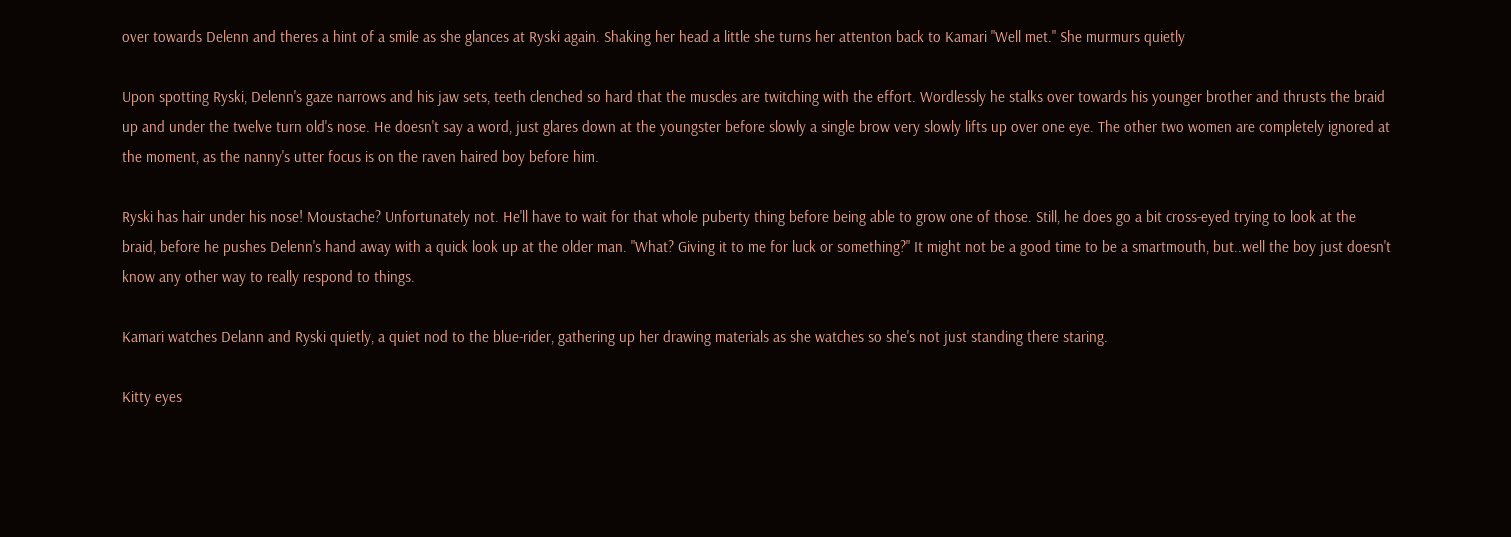over towards Delenn and theres a hint of a smile as she glances at Ryski again. Shaking her head a little she turns her attenton back to Kamari "Well met." She murmurs quietly

Upon spotting Ryski, Delenn's gaze narrows and his jaw sets, teeth clenched so hard that the muscles are twitching with the effort. Wordlessly he stalks over towards his younger brother and thrusts the braid up and under the twelve turn old's nose. He doesn't say a word, just glares down at the youngster before slowly a single brow very slowly lifts up over one eye. The other two women are completely ignored at the moment, as the nanny's utter focus is on the raven haired boy before him.

Ryski has hair under his nose! Moustache? Unfortunately not. He'll have to wait for that whole puberty thing before being able to grow one of those. Still, he does go a bit cross-eyed trying to look at the braid, before he pushes Delenn's hand away with a quick look up at the older man. "What? Giving it to me for luck or something?" It might not be a good time to be a smartmouth, but..well the boy just doesn't know any other way to really respond to things.

Kamari watches Delann and Ryski quietly, a quiet nod to the blue-rider, gathering up her drawing materials as she watches so she's not just standing there staring.

Kitty eyes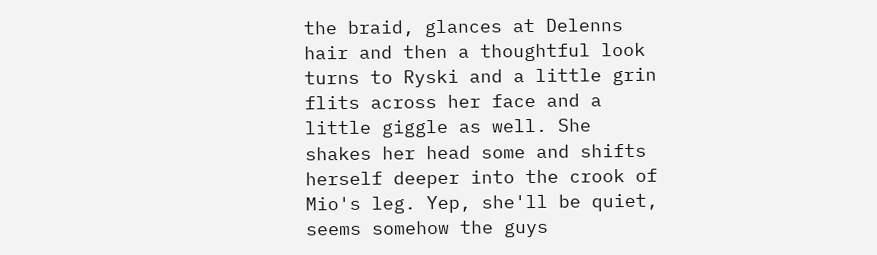the braid, glances at Delenns hair and then a thoughtful look turns to Ryski and a little grin flits across her face and a little giggle as well. She shakes her head some and shifts herself deeper into the crook of Mio's leg. Yep, she'll be quiet, seems somehow the guys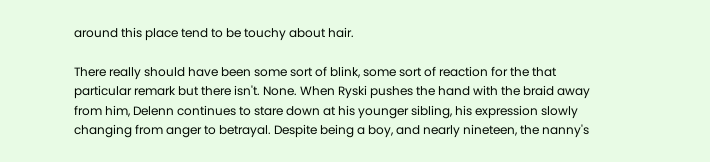around this place tend to be touchy about hair.

There really should have been some sort of blink, some sort of reaction for the that particular remark but there isn't. None. When Ryski pushes the hand with the braid away from him, Delenn continues to stare down at his younger sibling, his expression slowly changing from anger to betrayal. Despite being a boy, and nearly nineteen, the nanny's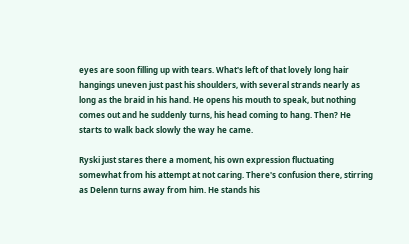eyes are soon filling up with tears. What's left of that lovely long hair hangings uneven just past his shoulders, with several strands nearly as long as the braid in his hand. He opens his mouth to speak, but nothing comes out and he suddenly turns, his head coming to hang. Then? He starts to walk back slowly the way he came.

Ryski just stares there a moment, his own expression fluctuating somewhat from his attempt at not caring. There's confusion there, stirring as Delenn turns away from him. He stands his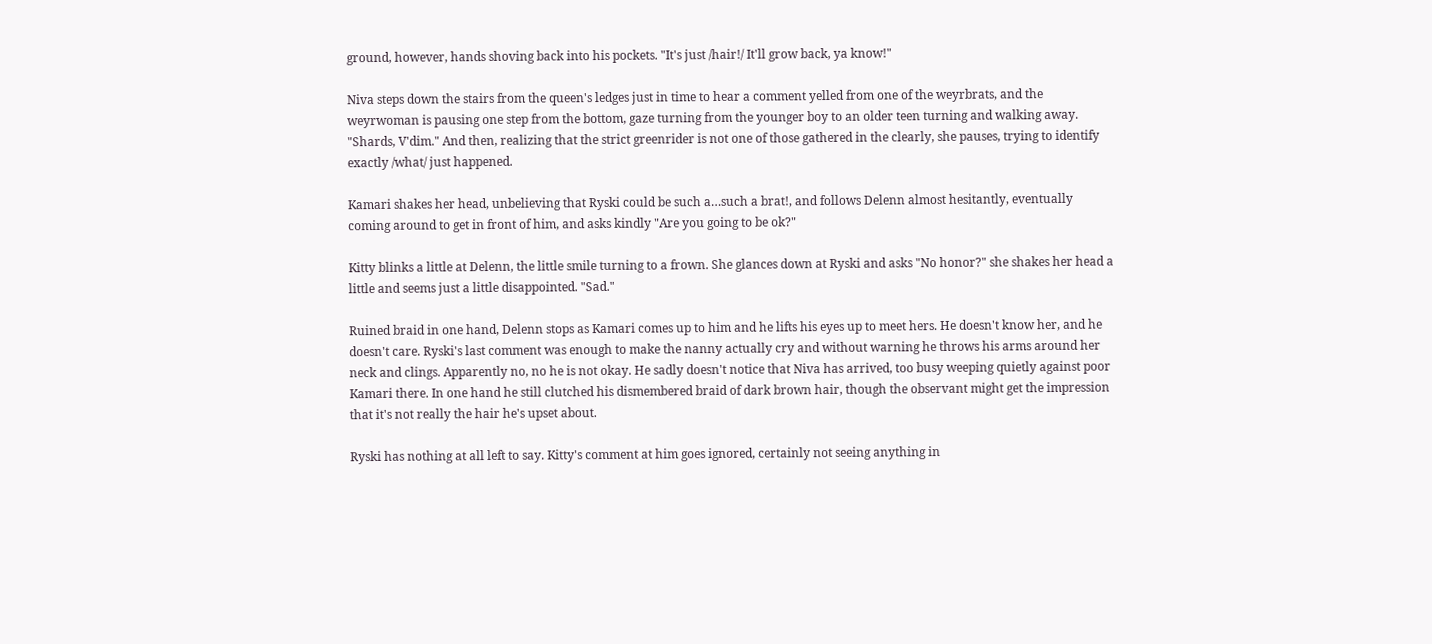ground, however, hands shoving back into his pockets. "It's just /hair!/ It'll grow back, ya know!"

Niva steps down the stairs from the queen's ledges just in time to hear a comment yelled from one of the weyrbrats, and the weyrwoman is pausing one step from the bottom, gaze turning from the younger boy to an older teen turning and walking away. "Shards, V'dim." And then, realizing that the strict greenrider is not one of those gathered in the clearly, she pauses, trying to identify exactly /what/ just happened.

Kamari shakes her head, unbelieving that Ryski could be such a…such a brat!, and follows Delenn almost hesitantly, eventually coming around to get in front of him, and asks kindly "Are you going to be ok?"

Kitty blinks a little at Delenn, the little smile turning to a frown. She glances down at Ryski and asks "No honor?" she shakes her head a little and seems just a little disappointed. "Sad."

Ruined braid in one hand, Delenn stops as Kamari comes up to him and he lifts his eyes up to meet hers. He doesn't know her, and he doesn't care. Ryski's last comment was enough to make the nanny actually cry and without warning he throws his arms around her neck and clings. Apparently no, no he is not okay. He sadly doesn't notice that Niva has arrived, too busy weeping quietly against poor Kamari there. In one hand he still clutched his dismembered braid of dark brown hair, though the observant might get the impression that it's not really the hair he's upset about.

Ryski has nothing at all left to say. Kitty's comment at him goes ignored, certainly not seeing anything in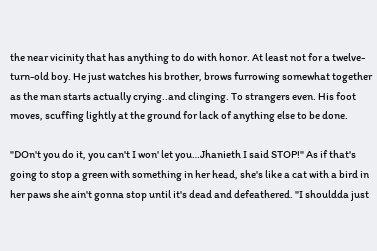the near vicinity that has anything to do with honor. At least not for a twelve-turn-old boy. He just watches his brother, brows furrowing somewhat together as the man starts actually crying..and clinging. To strangers even. His foot moves, scuffing lightly at the ground for lack of anything else to be done.

"DOn't you do it, you can't I won' let you…Jhanieth I said STOP!" As if that's going to stop a green with something in her head, she's like a cat with a bird in her paws she ain't gonna stop until it's dead and defeathered. "I shouldda just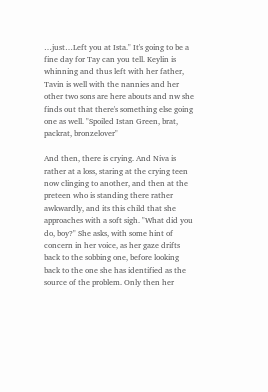…just…Left you at Ista." It's going to be a fine day for Tay can you tell. Keylin is whinning and thus left with her father, Tavin is well with the nannies and her other two sons are here abouts and nw she finds out that there's something else going one as well. "Spoiled Istan Green, brat, packrat, bronzelover"

And then, there is crying. And Niva is rather at a loss, staring at the crying teen now clinging to another, and then at the preteen who is standing there rather awkwardly, and its this child that she approaches with a soft sigh. "What did you do, boy?" She asks, with some hint of concern in her voice, as her gaze drifts back to the sobbing one, before looking back to the one she has identified as the source of the problem. Only then her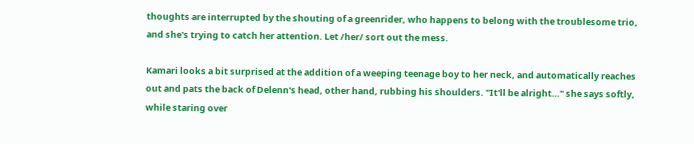thoughts are interrupted by the shouting of a greenrider, who happens to belong with the troublesome trio, and she's trying to catch her attention. Let /her/ sort out the mess.

Kamari looks a bit surprised at the addition of a weeping teenage boy to her neck, and automatically reaches out and pats the back of Delenn's head, other hand, rubbing his shoulders. "It'll be alright…" she says softly, while staring over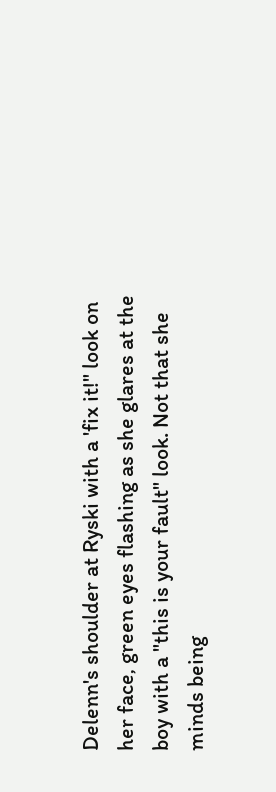Delenn's shoulder at Ryski with a 'fix it!" look on her face, green eyes flashing as she glares at the boy with a "this is your fault" look. Not that she minds being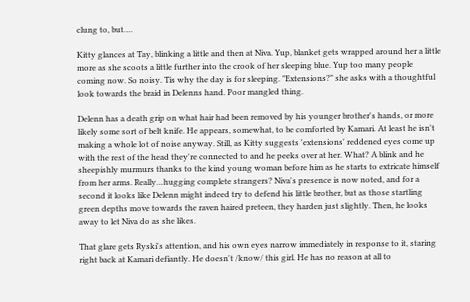clung to, but….

Kitty glances at Tay, blinking a little and then at Niva. Yup, blanket gets wrapped around her a little more as she scoots a little further into the crook of her sleeping blue. Yup too many people coming now. So noisy. Tis why the day is for sleeping. "Extensions?" she asks with a thoughtful look towards the braid in Delenns hand. Poor mangled thing.

Delenn has a death grip on what hair had been removed by his younger brother's hands, or more likely some sort of belt knife. He appears, somewhat, to be comforted by Kamari. At least he isn't making a whole lot of noise anyway. Still, as Kitty suggests 'extensions' reddened eyes come up with the rest of the head they're connected to and he peeks over at her. What? A blink and he sheepishly murmurs thanks to the kind young woman before him as he starts to extricate himself from her arms. Really…hugging complete strangers? Niva's presence is now noted, and for a second it looks like Delenn might indeed try to defend his little brother, but as those startling green depths move towards the raven haired preteen, they harden just slightly. Then, he looks away to let Niva do as she likes.

That glare gets Ryski's attention, and his own eyes narrow immediately in response to it, staring right back at Kamari defiantly. He doesn't /know/ this girl. He has no reason at all to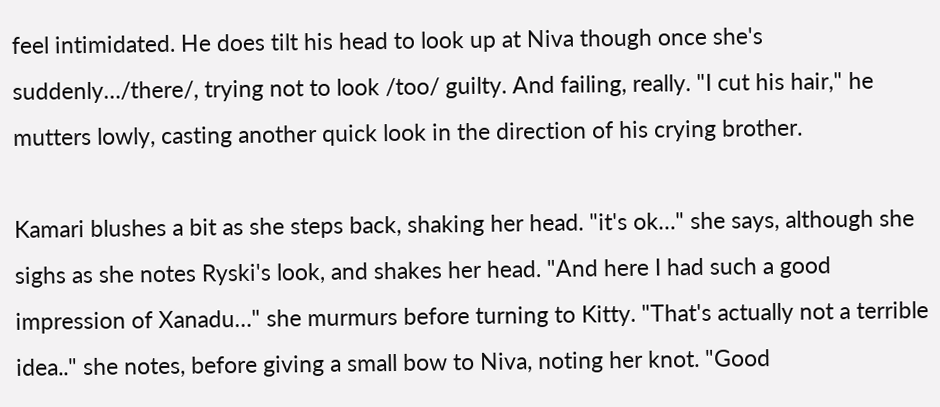feel intimidated. He does tilt his head to look up at Niva though once she's suddenly…/there/, trying not to look /too/ guilty. And failing, really. "I cut his hair," he mutters lowly, casting another quick look in the direction of his crying brother.

Kamari blushes a bit as she steps back, shaking her head. "it's ok…" she says, although she sighs as she notes Ryski's look, and shakes her head. "And here I had such a good impression of Xanadu…" she murmurs before turning to Kitty. "That's actually not a terrible idea.." she notes, before giving a small bow to Niva, noting her knot. "Good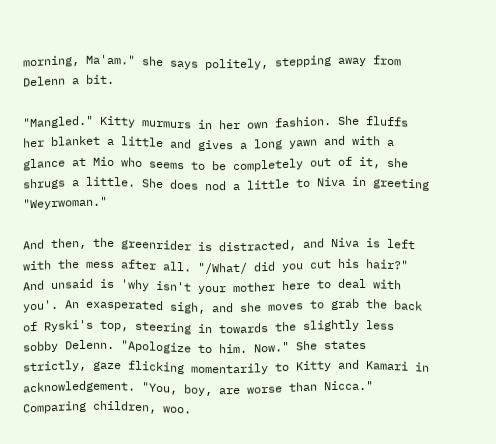morning, Ma'am." she says politely, stepping away from Delenn a bit.

"Mangled." Kitty murmurs in her own fashion. She fluffs her blanket a little and gives a long yawn and with a glance at Mio who seems to be completely out of it, she shrugs a little. She does nod a little to Niva in greeting "Weyrwoman."

And then, the greenrider is distracted, and Niva is left with the mess after all. "/What/ did you cut his hair?" And unsaid is 'why isn't your mother here to deal with you'. An exasperated sigh, and she moves to grab the back of Ryski's top, steering in towards the slightly less sobby Delenn. "Apologize to him. Now." She states strictly, gaze flicking momentarily to Kitty and Kamari in acknowledgement. "You, boy, are worse than Nicca." Comparing children, woo.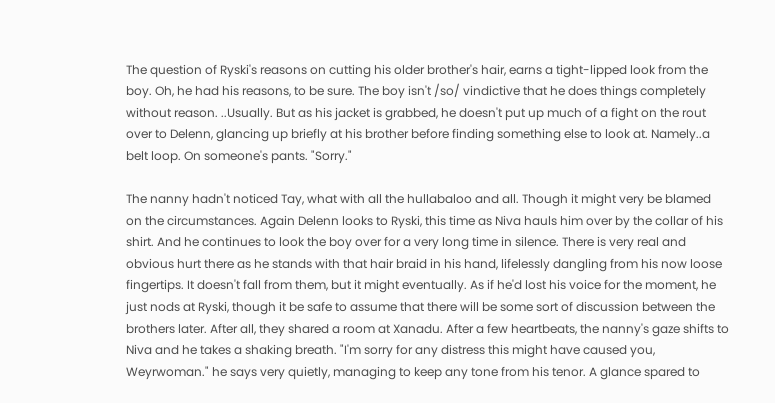The question of Ryski's reasons on cutting his older brother's hair, earns a tight-lipped look from the boy. Oh, he had his reasons, to be sure. The boy isn't /so/ vindictive that he does things completely without reason. ..Usually. But as his jacket is grabbed, he doesn't put up much of a fight on the rout over to Delenn, glancing up briefly at his brother before finding something else to look at. Namely..a belt loop. On someone's pants. "Sorry."

The nanny hadn't noticed Tay, what with all the hullabaloo and all. Though it might very be blamed on the circumstances. Again Delenn looks to Ryski, this time as Niva hauls him over by the collar of his shirt. And he continues to look the boy over for a very long time in silence. There is very real and obvious hurt there as he stands with that hair braid in his hand, lifelessly dangling from his now loose fingertips. It doesn't fall from them, but it might eventually. As if he'd lost his voice for the moment, he just nods at Ryski, though it be safe to assume that there will be some sort of discussion between the brothers later. After all, they shared a room at Xanadu. After a few heartbeats, the nanny's gaze shifts to Niva and he takes a shaking breath. "I'm sorry for any distress this might have caused you, Weyrwoman." he says very quietly, managing to keep any tone from his tenor. A glance spared to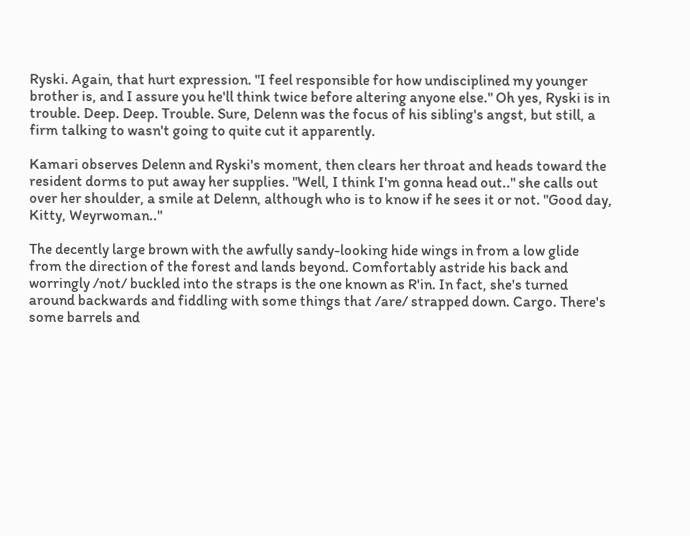Ryski. Again, that hurt expression. "I feel responsible for how undisciplined my younger brother is, and I assure you he'll think twice before altering anyone else." Oh yes, Ryski is in trouble. Deep. Deep. Trouble. Sure, Delenn was the focus of his sibling's angst, but still, a firm talking to wasn't going to quite cut it apparently.

Kamari observes Delenn and Ryski's moment, then clears her throat and heads toward the resident dorms to put away her supplies. "Well, I think I'm gonna head out.." she calls out over her shoulder, a smile at Delenn, although who is to know if he sees it or not. "Good day, Kitty, Weyrwoman.."

The decently large brown with the awfully sandy-looking hide wings in from a low glide from the direction of the forest and lands beyond. Comfortably astride his back and worringly /not/ buckled into the straps is the one known as R'in. In fact, she's turned around backwards and fiddling with some things that /are/ strapped down. Cargo. There's some barrels and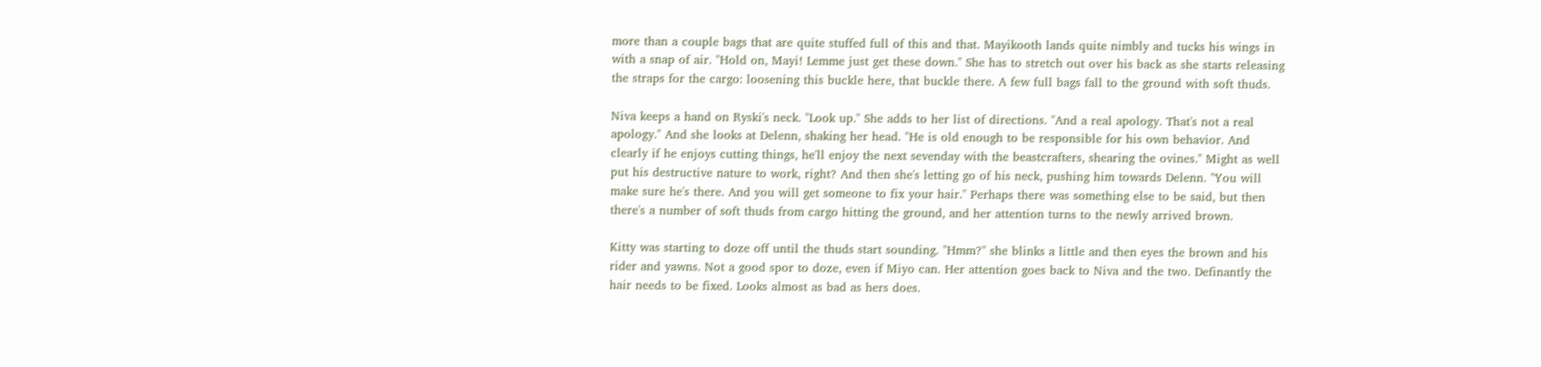more than a couple bags that are quite stuffed full of this and that. Mayikooth lands quite nimbly and tucks his wings in with a snap of air. "Hold on, Mayi! Lemme just get these down." She has to stretch out over his back as she starts releasing the straps for the cargo: loosening this buckle here, that buckle there. A few full bags fall to the ground with soft thuds.

Niva keeps a hand on Ryski's neck. "Look up." She adds to her list of directions. "And a real apology. That's not a real apology." And she looks at Delenn, shaking her head. "He is old enough to be responsible for his own behavior. And clearly if he enjoys cutting things, he'll enjoy the next sevenday with the beastcrafters, shearing the ovines." Might as well put his destructive nature to work, right? And then she's letting go of his neck, pushing him towards Delenn. "You will make sure he's there. And you will get someone to fix your hair." Perhaps there was something else to be said, but then there's a number of soft thuds from cargo hitting the ground, and her attention turns to the newly arrived brown.

Kitty was starting to doze off until the thuds start sounding. "Hmm?" she blinks a little and then eyes the brown and his rider and yawns. Not a good spor to doze, even if Miyo can. Her attention goes back to Niva and the two. Definantly the hair needs to be fixed. Looks almost as bad as hers does.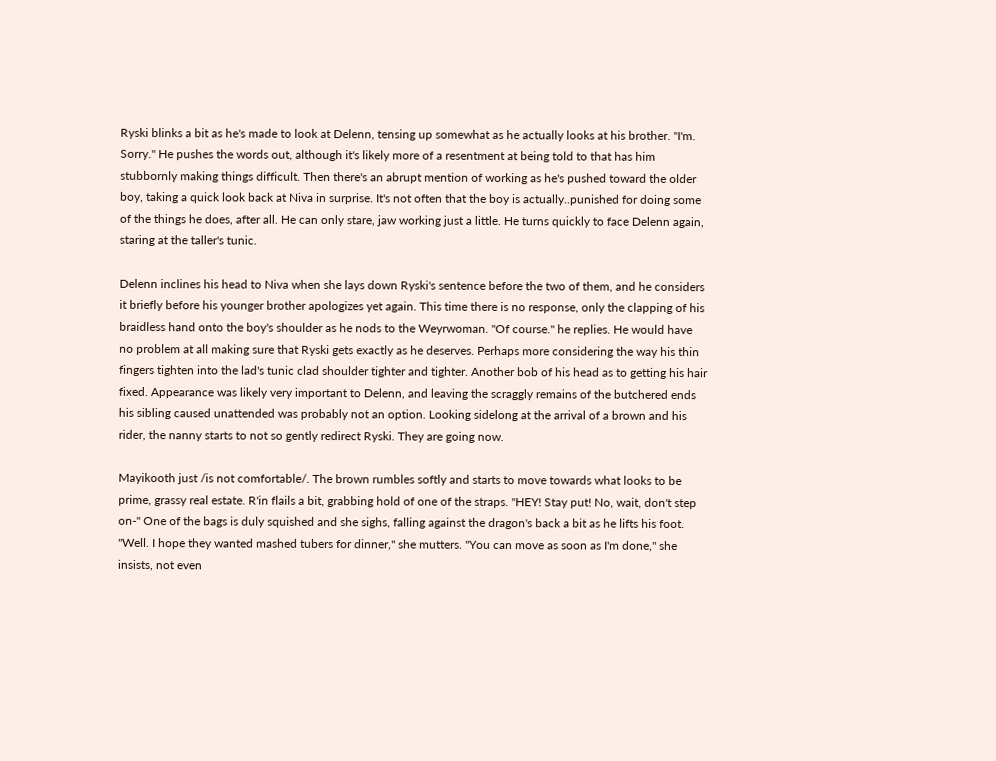Ryski blinks a bit as he's made to look at Delenn, tensing up somewhat as he actually looks at his brother. "I'm. Sorry." He pushes the words out, although it's likely more of a resentment at being told to that has him stubbornly making things difficult. Then there's an abrupt mention of working as he's pushed toward the older boy, taking a quick look back at Niva in surprise. It's not often that the boy is actually..punished for doing some of the things he does, after all. He can only stare, jaw working just a little. He turns quickly to face Delenn again, staring at the taller's tunic.

Delenn inclines his head to Niva when she lays down Ryski's sentence before the two of them, and he considers it briefly before his younger brother apologizes yet again. This time there is no response, only the clapping of his braidless hand onto the boy's shoulder as he nods to the Weyrwoman. "Of course." he replies. He would have no problem at all making sure that Ryski gets exactly as he deserves. Perhaps more considering the way his thin fingers tighten into the lad's tunic clad shoulder tighter and tighter. Another bob of his head as to getting his hair fixed. Appearance was likely very important to Delenn, and leaving the scraggly remains of the butchered ends his sibling caused unattended was probably not an option. Looking sidelong at the arrival of a brown and his rider, the nanny starts to not so gently redirect Ryski. They are going now.

Mayikooth just /is not comfortable/. The brown rumbles softly and starts to move towards what looks to be prime, grassy real estate. R'in flails a bit, grabbing hold of one of the straps. "HEY! Stay put! No, wait, don't step on-" One of the bags is duly squished and she sighs, falling against the dragon's back a bit as he lifts his foot. "Well. I hope they wanted mashed tubers for dinner," she mutters. "You can move as soon as I'm done," she insists, not even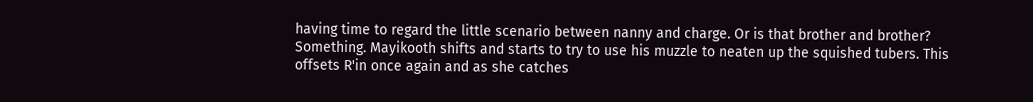having time to regard the little scenario between nanny and charge. Or is that brother and brother? Something. Mayikooth shifts and starts to try to use his muzzle to neaten up the squished tubers. This offsets R'in once again and as she catches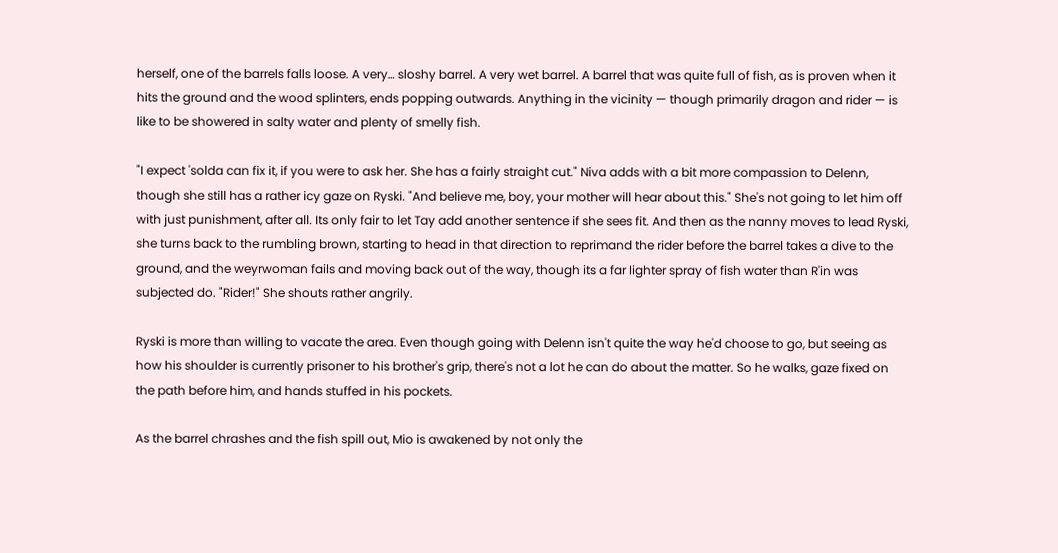herself, one of the barrels falls loose. A very… sloshy barrel. A very wet barrel. A barrel that was quite full of fish, as is proven when it hits the ground and the wood splinters, ends popping outwards. Anything in the vicinity — though primarily dragon and rider — is like to be showered in salty water and plenty of smelly fish.

"I expect 'solda can fix it, if you were to ask her. She has a fairly straight cut." Niva adds with a bit more compassion to Delenn, though she still has a rather icy gaze on Ryski. "And believe me, boy, your mother will hear about this." She's not going to let him off with just punishment, after all. Its only fair to let Tay add another sentence if she sees fit. And then as the nanny moves to lead Ryski, she turns back to the rumbling brown, starting to head in that direction to reprimand the rider before the barrel takes a dive to the ground, and the weyrwoman fails and moving back out of the way, though its a far lighter spray of fish water than R'in was subjected do. "Rider!" She shouts rather angrily.

Ryski is more than willing to vacate the area. Even though going with Delenn isn't quite the way he'd choose to go, but seeing as how his shoulder is currently prisoner to his brother's grip, there's not a lot he can do about the matter. So he walks, gaze fixed on the path before him, and hands stuffed in his pockets.

As the barrel chrashes and the fish spill out, Mio is awakened by not only the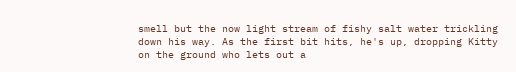smell but the now light stream of fishy salt water trickling down his way. As the first bit hits, he's up, dropping Kitty on the ground who lets out a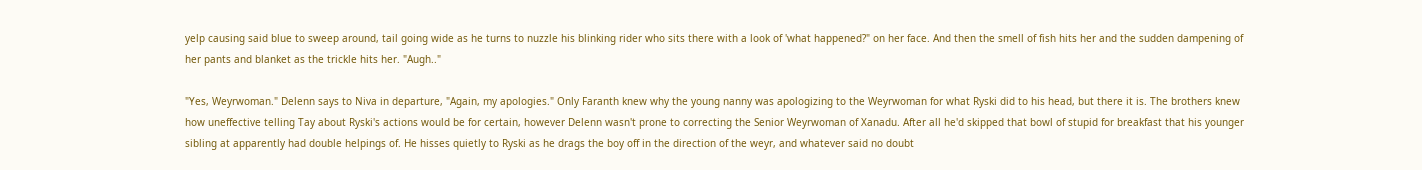yelp causing said blue to sweep around, tail going wide as he turns to nuzzle his blinking rider who sits there with a look of 'what happened?" on her face. And then the smell of fish hits her and the sudden dampening of her pants and blanket as the trickle hits her. "Augh.."

"Yes, Weyrwoman." Delenn says to Niva in departure, "Again, my apologies." Only Faranth knew why the young nanny was apologizing to the Weyrwoman for what Ryski did to his head, but there it is. The brothers knew how uneffective telling Tay about Ryski's actions would be for certain, however Delenn wasn't prone to correcting the Senior Weyrwoman of Xanadu. After all he'd skipped that bowl of stupid for breakfast that his younger sibling at apparently had double helpings of. He hisses quietly to Ryski as he drags the boy off in the direction of the weyr, and whatever said no doubt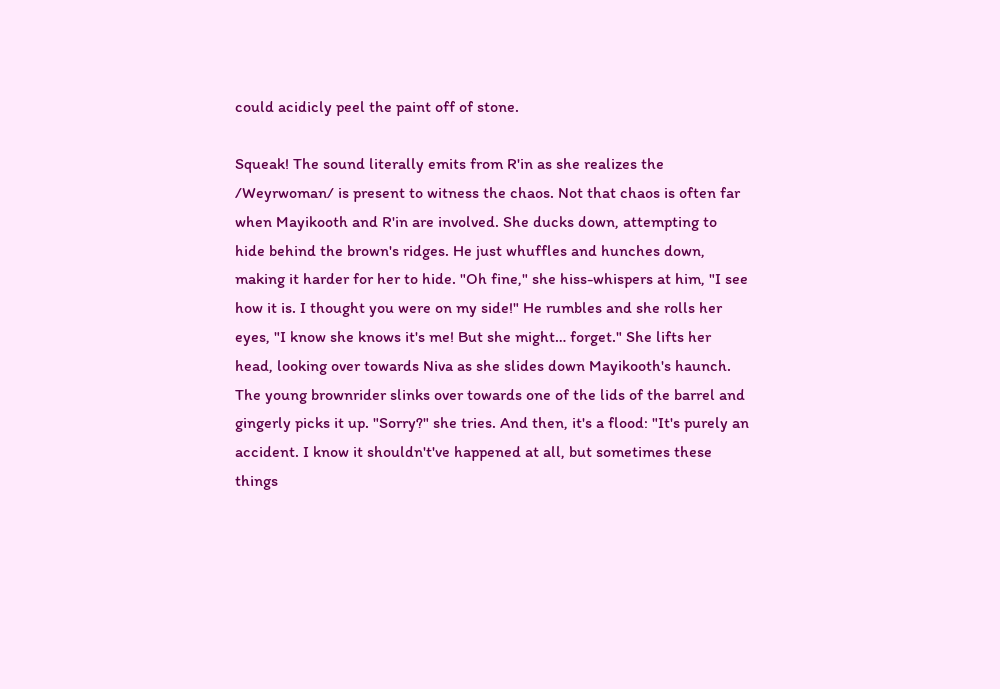could acidicly peel the paint off of stone.

Squeak! The sound literally emits from R'in as she realizes the /Weyrwoman/ is present to witness the chaos. Not that chaos is often far when Mayikooth and R'in are involved. She ducks down, attempting to hide behind the brown's ridges. He just whuffles and hunches down, making it harder for her to hide. "Oh fine," she hiss-whispers at him, "I see how it is. I thought you were on my side!" He rumbles and she rolls her eyes, "I know she knows it's me! But she might… forget." She lifts her head, looking over towards Niva as she slides down Mayikooth's haunch. The young brownrider slinks over towards one of the lids of the barrel and gingerly picks it up. "Sorry?" she tries. And then, it's a flood: "It's purely an accident. I know it shouldn't've happened at all, but sometimes these things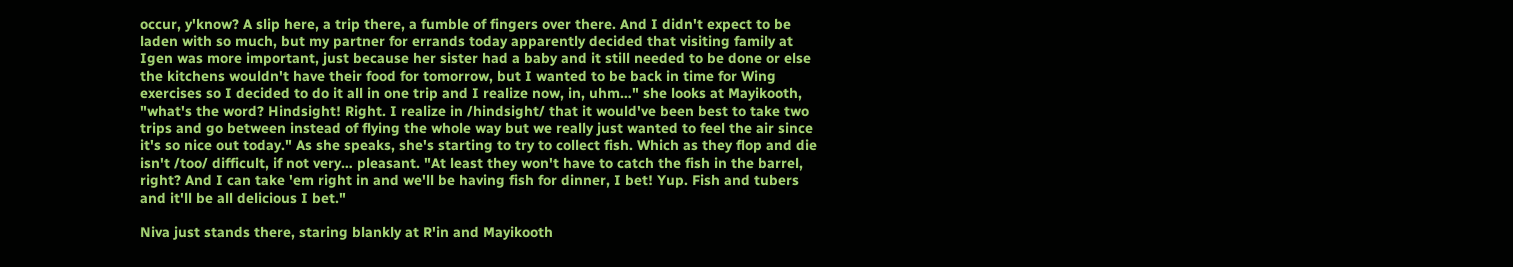occur, y'know? A slip here, a trip there, a fumble of fingers over there. And I didn't expect to be laden with so much, but my partner for errands today apparently decided that visiting family at Igen was more important, just because her sister had a baby and it still needed to be done or else the kitchens wouldn't have their food for tomorrow, but I wanted to be back in time for Wing exercises so I decided to do it all in one trip and I realize now, in, uhm…" she looks at Mayikooth, "what's the word? Hindsight! Right. I realize in /hindsight/ that it would've been best to take two trips and go between instead of flying the whole way but we really just wanted to feel the air since it's so nice out today." As she speaks, she's starting to try to collect fish. Which as they flop and die isn't /too/ difficult, if not very… pleasant. "At least they won't have to catch the fish in the barrel, right? And I can take 'em right in and we'll be having fish for dinner, I bet! Yup. Fish and tubers and it'll be all delicious I bet."

Niva just stands there, staring blankly at R'in and Mayikooth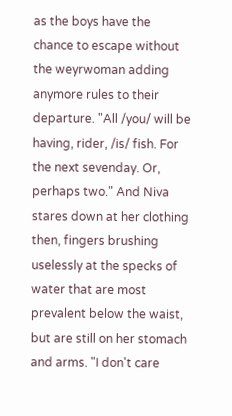as the boys have the chance to escape without the weyrwoman adding anymore rules to their departure. "All /you/ will be having, rider, /is/ fish. For the next sevenday. Or, perhaps two." And Niva stares down at her clothing then, fingers brushing uselessly at the specks of water that are most prevalent below the waist, but are still on her stomach and arms. "I don't care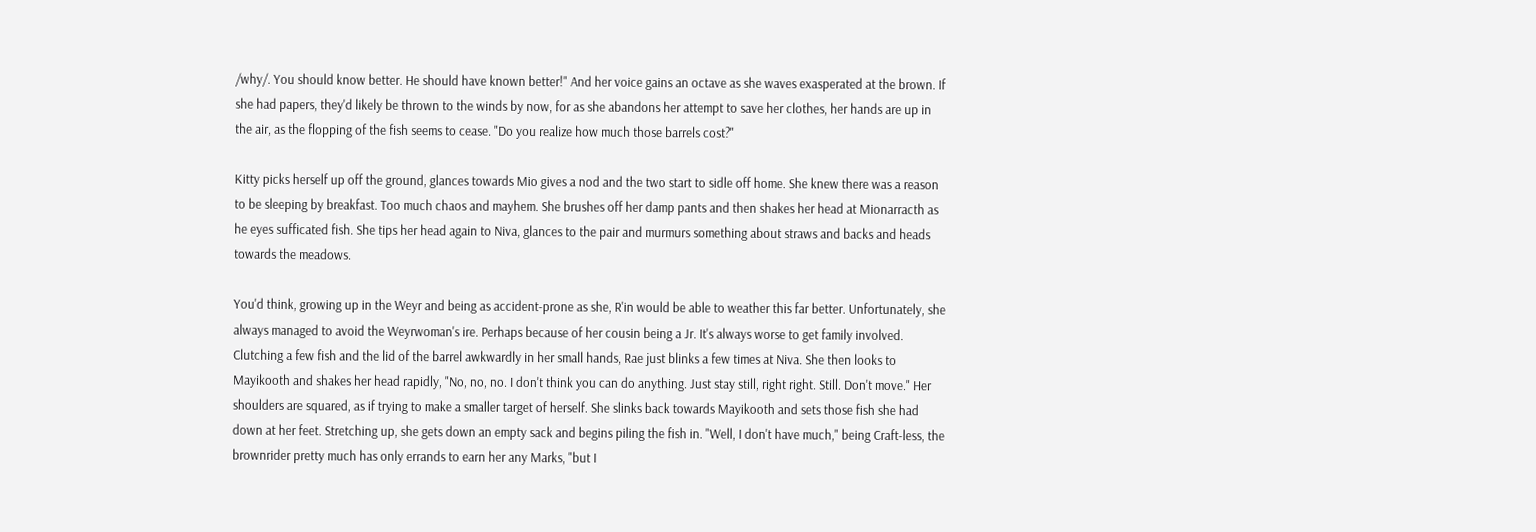/why/. You should know better. He should have known better!" And her voice gains an octave as she waves exasperated at the brown. If she had papers, they'd likely be thrown to the winds by now, for as she abandons her attempt to save her clothes, her hands are up in the air, as the flopping of the fish seems to cease. "Do you realize how much those barrels cost?"

Kitty picks herself up off the ground, glances towards Mio gives a nod and the two start to sidle off home. She knew there was a reason to be sleeping by breakfast. Too much chaos and mayhem. She brushes off her damp pants and then shakes her head at Mionarracth as he eyes sufficated fish. She tips her head again to Niva, glances to the pair and murmurs something about straws and backs and heads towards the meadows.

You'd think, growing up in the Weyr and being as accident-prone as she, R'in would be able to weather this far better. Unfortunately, she always managed to avoid the Weyrwoman's ire. Perhaps because of her cousin being a Jr. It's always worse to get family involved. Clutching a few fish and the lid of the barrel awkwardly in her small hands, Rae just blinks a few times at Niva. She then looks to Mayikooth and shakes her head rapidly, "No, no, no. I don't think you can do anything. Just stay still, right right. Still. Don't move." Her shoulders are squared, as if trying to make a smaller target of herself. She slinks back towards Mayikooth and sets those fish she had down at her feet. Stretching up, she gets down an empty sack and begins piling the fish in. "Well, I don't have much," being Craft-less, the brownrider pretty much has only errands to earn her any Marks, "but I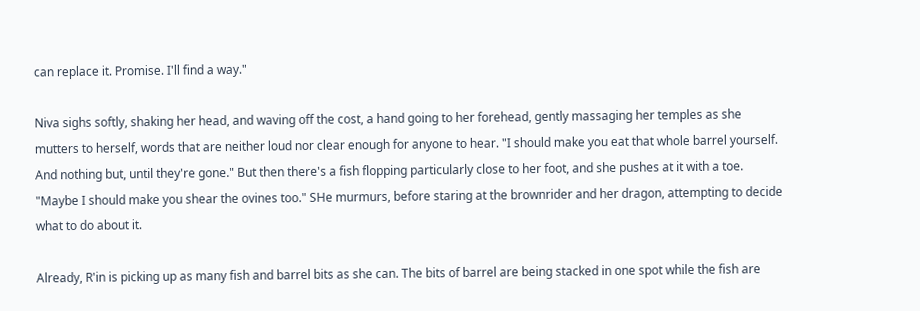can replace it. Promise. I'll find a way."

Niva sighs softly, shaking her head, and waving off the cost, a hand going to her forehead, gently massaging her temples as she mutters to herself, words that are neither loud nor clear enough for anyone to hear. "I should make you eat that whole barrel yourself. And nothing but, until they're gone." But then there's a fish flopping particularly close to her foot, and she pushes at it with a toe. "Maybe I should make you shear the ovines too." SHe murmurs, before staring at the brownrider and her dragon, attempting to decide what to do about it.

Already, R'in is picking up as many fish and barrel bits as she can. The bits of barrel are being stacked in one spot while the fish are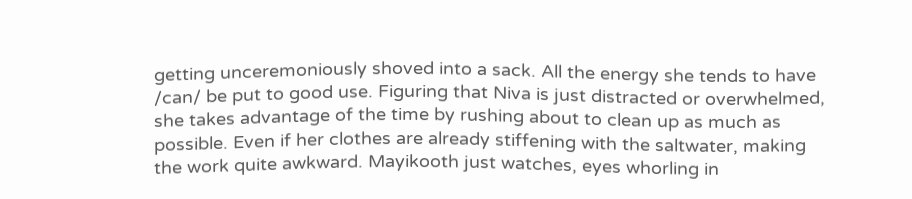getting unceremoniously shoved into a sack. All the energy she tends to have /can/ be put to good use. Figuring that Niva is just distracted or overwhelmed, she takes advantage of the time by rushing about to clean up as much as possible. Even if her clothes are already stiffening with the saltwater, making the work quite awkward. Mayikooth just watches, eyes whorling in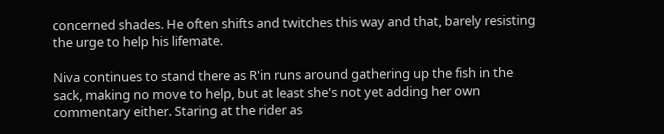concerned shades. He often shifts and twitches this way and that, barely resisting the urge to help his lifemate.

Niva continues to stand there as R'in runs around gathering up the fish in the sack, making no move to help, but at least she's not yet adding her own commentary either. Staring at the rider as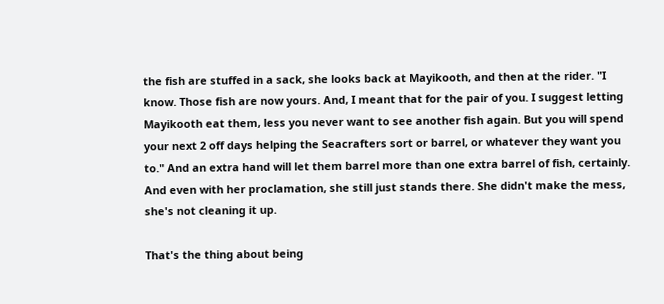the fish are stuffed in a sack, she looks back at Mayikooth, and then at the rider. "I know. Those fish are now yours. And, I meant that for the pair of you. I suggest letting Mayikooth eat them, less you never want to see another fish again. But you will spend your next 2 off days helping the Seacrafters sort or barrel, or whatever they want you to." And an extra hand will let them barrel more than one extra barrel of fish, certainly. And even with her proclamation, she still just stands there. She didn't make the mess, she's not cleaning it up.

That's the thing about being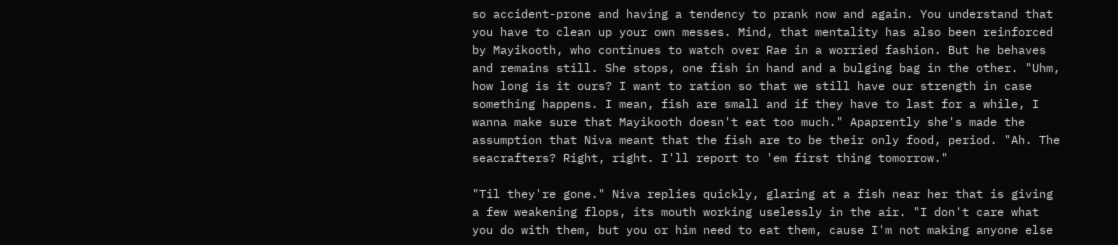so accident-prone and having a tendency to prank now and again. You understand that you have to clean up your own messes. Mind, that mentality has also been reinforced by Mayikooth, who continues to watch over Rae in a worried fashion. But he behaves and remains still. She stops, one fish in hand and a bulging bag in the other. "Uhm, how long is it ours? I want to ration so that we still have our strength in case something happens. I mean, fish are small and if they have to last for a while, I wanna make sure that Mayikooth doesn't eat too much." Apaprently she's made the assumption that Niva meant that the fish are to be their only food, period. "Ah. The seacrafters? Right, right. I'll report to 'em first thing tomorrow."

"Til they're gone." Niva replies quickly, glaring at a fish near her that is giving a few weakening flops, its mouth working uselessly in the air. "I don't care what you do with them, but you or him need to eat them, cause I'm not making anyone else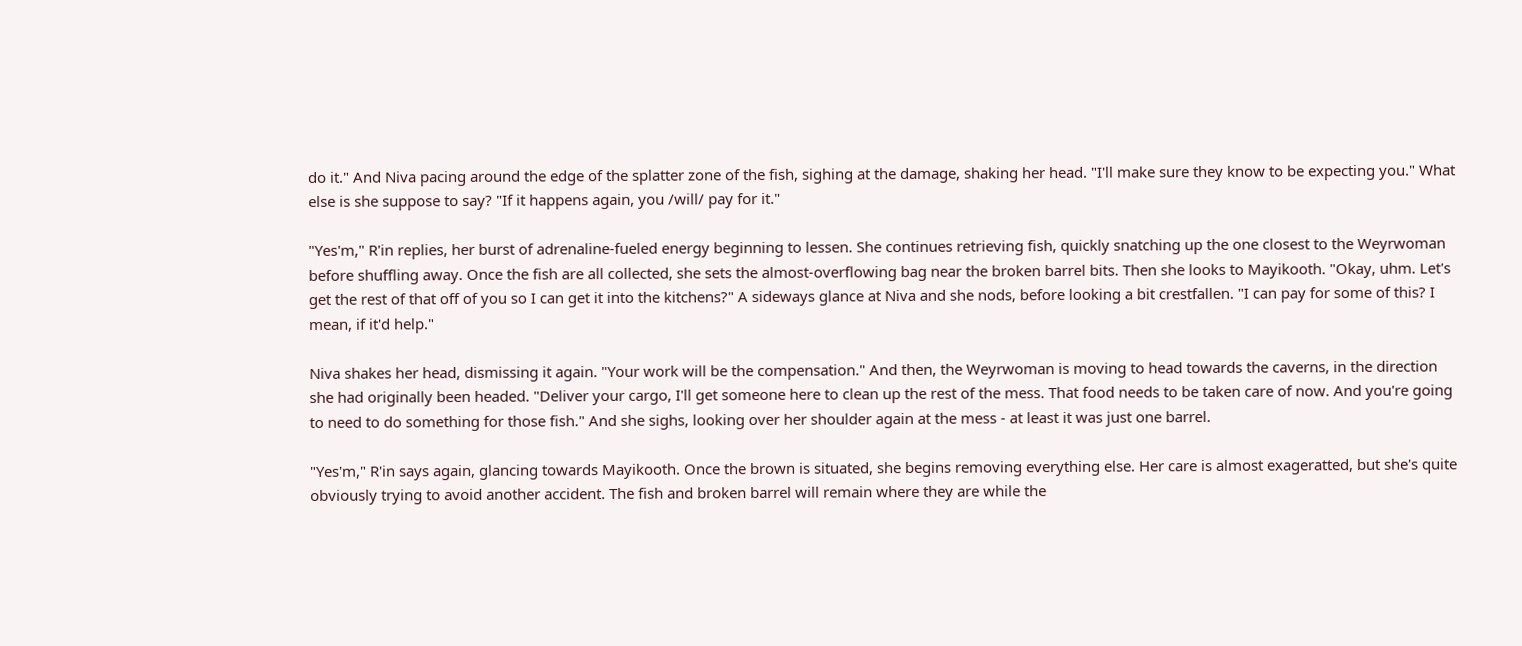do it." And Niva pacing around the edge of the splatter zone of the fish, sighing at the damage, shaking her head. "I'll make sure they know to be expecting you." What else is she suppose to say? "If it happens again, you /will/ pay for it."

"Yes'm," R'in replies, her burst of adrenaline-fueled energy beginning to lessen. She continues retrieving fish, quickly snatching up the one closest to the Weyrwoman before shuffling away. Once the fish are all collected, she sets the almost-overflowing bag near the broken barrel bits. Then she looks to Mayikooth. "Okay, uhm. Let's get the rest of that off of you so I can get it into the kitchens?" A sideways glance at Niva and she nods, before looking a bit crestfallen. "I can pay for some of this? I mean, if it'd help."

Niva shakes her head, dismissing it again. "Your work will be the compensation." And then, the Weyrwoman is moving to head towards the caverns, in the direction she had originally been headed. "Deliver your cargo, I'll get someone here to clean up the rest of the mess. That food needs to be taken care of now. And you're going to need to do something for those fish." And she sighs, looking over her shoulder again at the mess - at least it was just one barrel.

"Yes'm," R'in says again, glancing towards Mayikooth. Once the brown is situated, she begins removing everything else. Her care is almost exageratted, but she's quite obviously trying to avoid another accident. The fish and broken barrel will remain where they are while the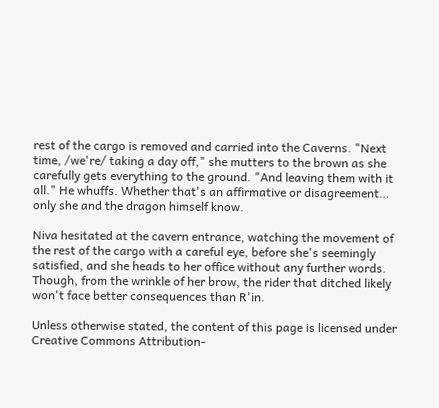rest of the cargo is removed and carried into the Caverns. "Next time, /we're/ taking a day off," she mutters to the brown as she carefully gets everything to the ground. "And leaving them with it all." He whuffs. Whether that's an affirmative or disagreement… only she and the dragon himself know.

Niva hesitated at the cavern entrance, watching the movement of the rest of the cargo with a careful eye, before she's seemingly satisfied, and she heads to her office without any further words. Though, from the wrinkle of her brow, the rider that ditched likely won't face better consequences than R'in.

Unless otherwise stated, the content of this page is licensed under Creative Commons Attribution-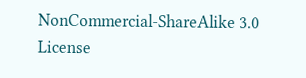NonCommercial-ShareAlike 3.0 License